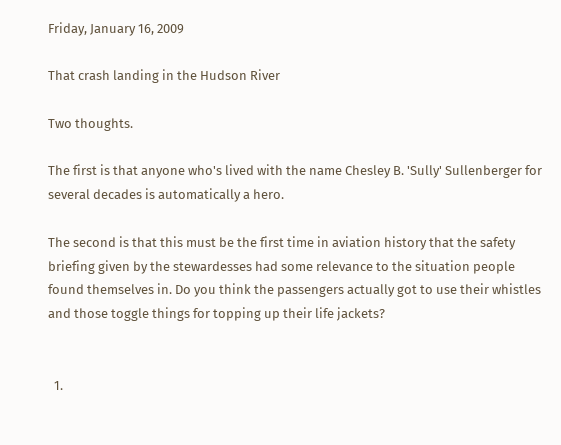Friday, January 16, 2009

That crash landing in the Hudson River

Two thoughts.

The first is that anyone who's lived with the name Chesley B. 'Sully' Sullenberger for several decades is automatically a hero.

The second is that this must be the first time in aviation history that the safety briefing given by the stewardesses had some relevance to the situation people found themselves in. Do you think the passengers actually got to use their whistles and those toggle things for topping up their life jackets?


  1.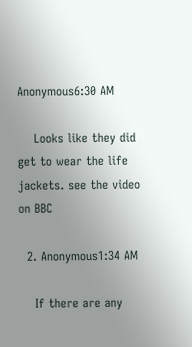Anonymous6:30 AM

    Looks like they did get to wear the life jackets. see the video on BBC

  2. Anonymous1:34 AM

    If there are any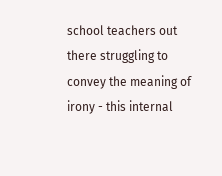school teachers out there struggling to convey the meaning of irony - this internal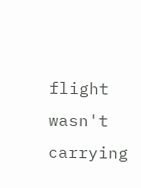flight wasn't carrying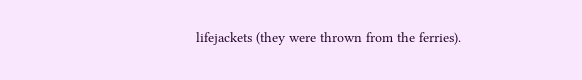lifejackets (they were thrown from the ferries).